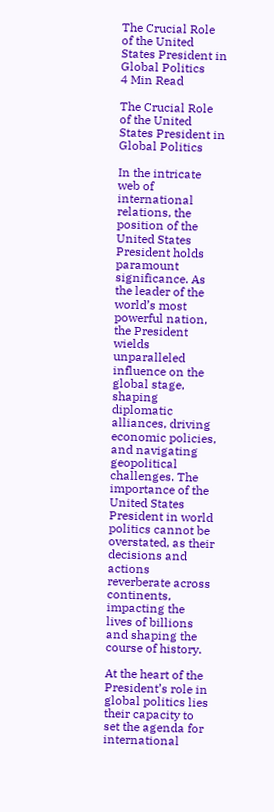The Crucial Role of the United States President in Global Politics
4 Min Read

The Crucial Role of the United States President in Global Politics

In the intricate web of international relations, the position of the United States President holds paramount significance. As the leader of the world’s most powerful nation, the President wields unparalleled influence on the global stage, shaping diplomatic alliances, driving economic policies, and navigating geopolitical challenges. The importance of the United States President in world politics cannot be overstated, as their decisions and actions reverberate across continents, impacting the lives of billions and shaping the course of history.

At the heart of the President’s role in global politics lies their capacity to set the agenda for international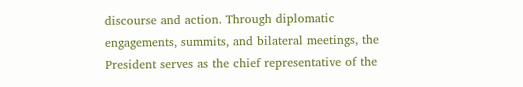discourse and action. Through diplomatic engagements, summits, and bilateral meetings, the President serves as the chief representative of the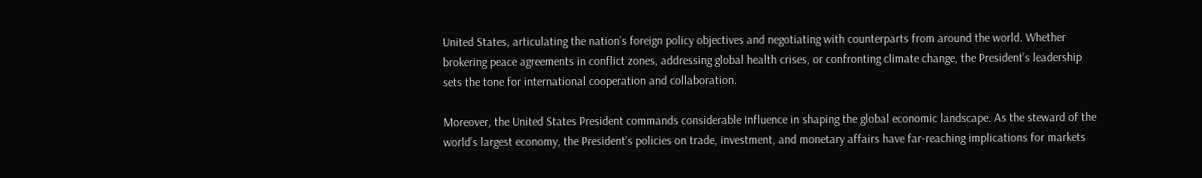United States, articulating the nation’s foreign policy objectives and negotiating with counterparts from around the world. Whether brokering peace agreements in conflict zones, addressing global health crises, or confronting climate change, the President’s leadership sets the tone for international cooperation and collaboration.

Moreover, the United States President commands considerable influence in shaping the global economic landscape. As the steward of the world’s largest economy, the President’s policies on trade, investment, and monetary affairs have far-reaching implications for markets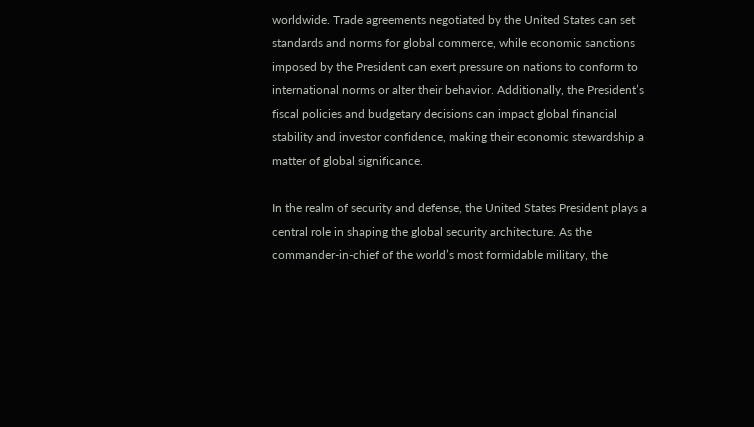worldwide. Trade agreements negotiated by the United States can set standards and norms for global commerce, while economic sanctions imposed by the President can exert pressure on nations to conform to international norms or alter their behavior. Additionally, the President’s fiscal policies and budgetary decisions can impact global financial stability and investor confidence, making their economic stewardship a matter of global significance.

In the realm of security and defense, the United States President plays a central role in shaping the global security architecture. As the commander-in-chief of the world’s most formidable military, the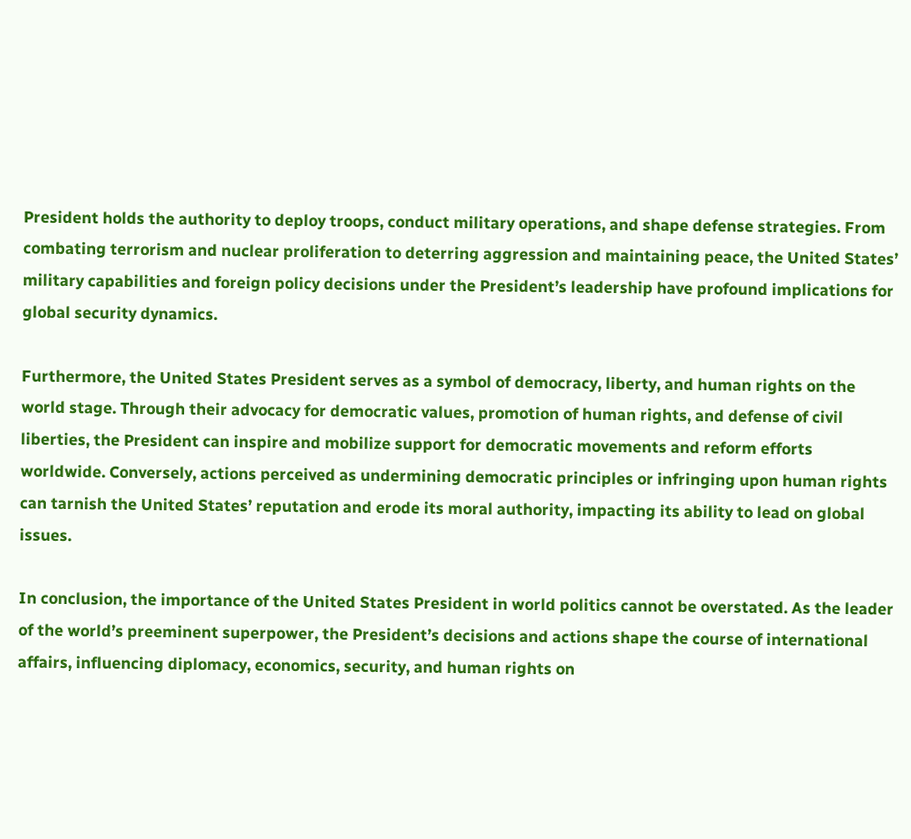President holds the authority to deploy troops, conduct military operations, and shape defense strategies. From combating terrorism and nuclear proliferation to deterring aggression and maintaining peace, the United States’ military capabilities and foreign policy decisions under the President’s leadership have profound implications for global security dynamics.

Furthermore, the United States President serves as a symbol of democracy, liberty, and human rights on the world stage. Through their advocacy for democratic values, promotion of human rights, and defense of civil liberties, the President can inspire and mobilize support for democratic movements and reform efforts worldwide. Conversely, actions perceived as undermining democratic principles or infringing upon human rights can tarnish the United States’ reputation and erode its moral authority, impacting its ability to lead on global issues.

In conclusion, the importance of the United States President in world politics cannot be overstated. As the leader of the world’s preeminent superpower, the President’s decisions and actions shape the course of international affairs, influencing diplomacy, economics, security, and human rights on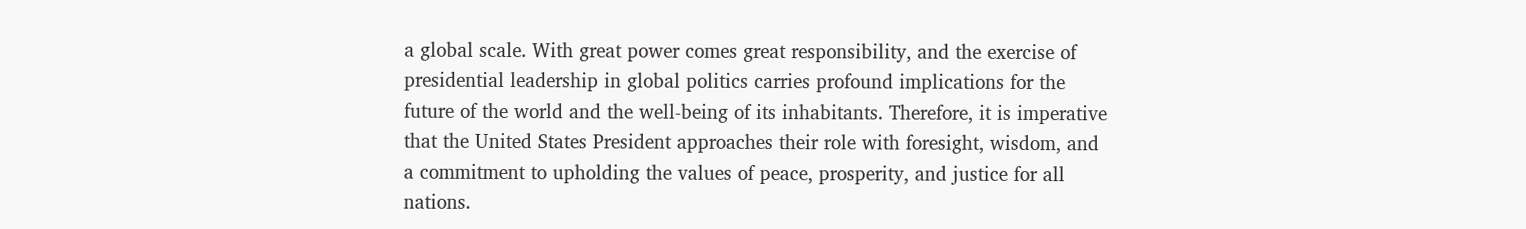a global scale. With great power comes great responsibility, and the exercise of presidential leadership in global politics carries profound implications for the future of the world and the well-being of its inhabitants. Therefore, it is imperative that the United States President approaches their role with foresight, wisdom, and a commitment to upholding the values of peace, prosperity, and justice for all nations.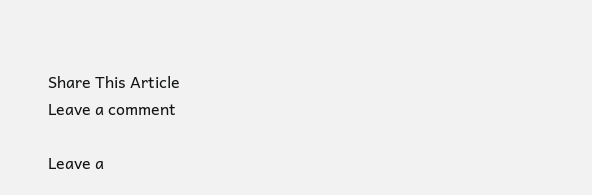Share This Article
Leave a comment

Leave a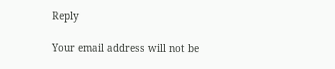Reply

Your email address will not be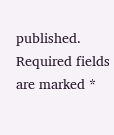published. Required fields are marked *